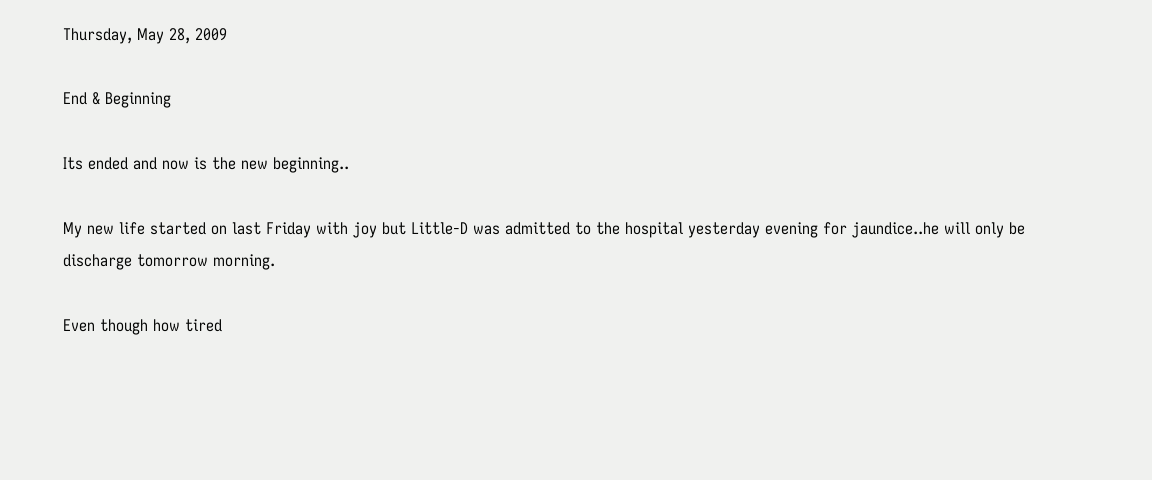Thursday, May 28, 2009

End & Beginning

Its ended and now is the new beginning..

My new life started on last Friday with joy but Little-D was admitted to the hospital yesterday evening for jaundice..he will only be discharge tomorrow morning.

Even though how tired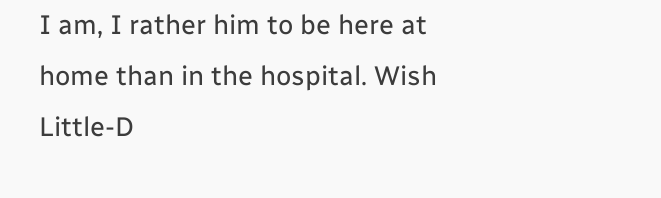I am, I rather him to be here at home than in the hospital. Wish Little-D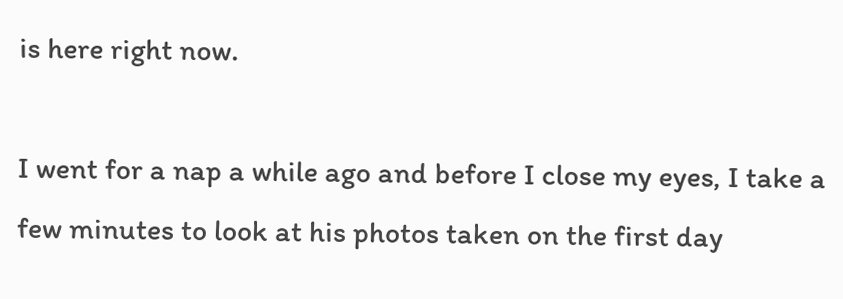is here right now.

I went for a nap a while ago and before I close my eyes, I take a few minutes to look at his photos taken on the first day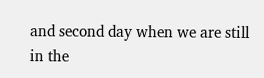and second day when we are still in the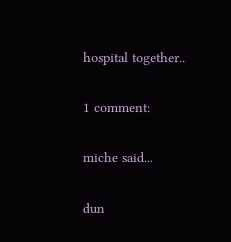hospital together..

1 comment:

miche said...

dun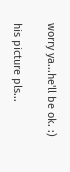worry ya...he'll be ok. :)

his picture pls...